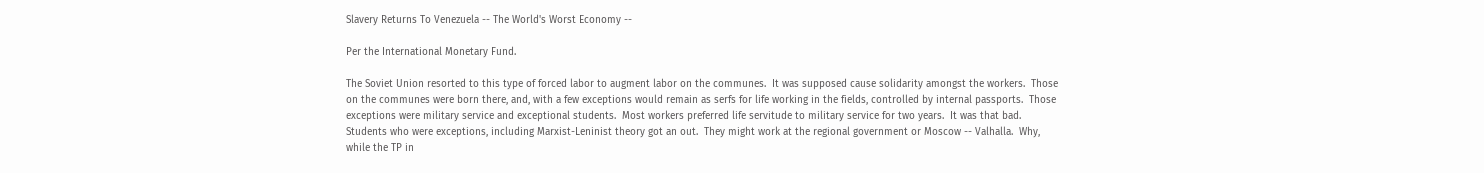Slavery Returns To Venezuela -- The World's Worst Economy --

Per the International Monetary Fund.

The Soviet Union resorted to this type of forced labor to augment labor on the communes.  It was supposed cause solidarity amongst the workers.  Those on the communes were born there, and, with a few exceptions would remain as serfs for life working in the fields, controlled by internal passports.  Those exceptions were military service and exceptional students.  Most workers preferred life servitude to military service for two years.  It was that bad.  Students who were exceptions, including Marxist-Leninist theory got an out.  They might work at the regional government or Moscow -- Valhalla.  Why, while the TP in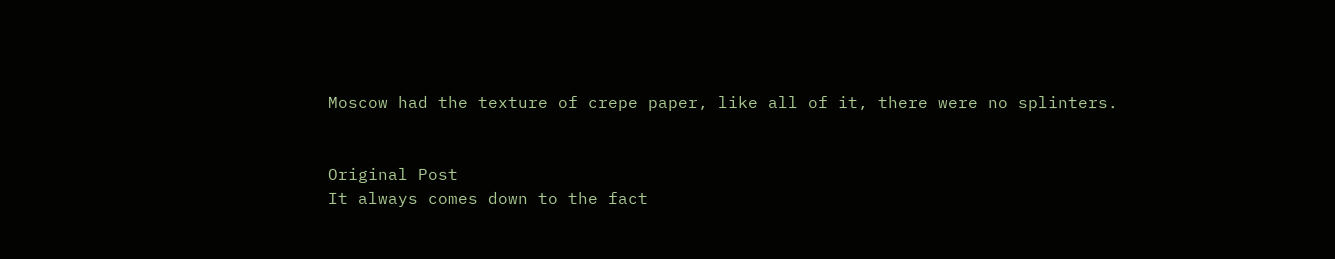Moscow had the texture of crepe paper, like all of it, there were no splinters.


Original Post
It always comes down to the fact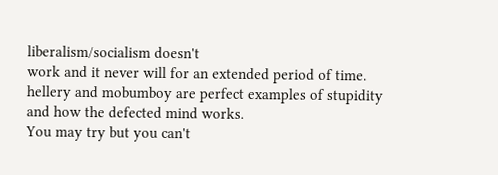liberalism/socialism doesn't
work and it never will for an extended period of time.
hellery and mobumboy are perfect examples of stupidity
and how the defected mind works.
You may try but you can't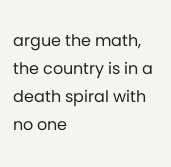argue the math, the country is in a
death spiral with no one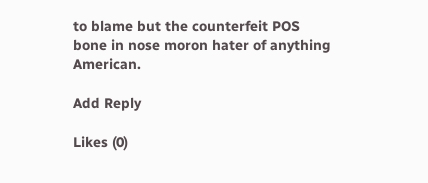to blame but the counterfeit POS
bone in nose moron hater of anything American.

Add Reply

Likes (0)